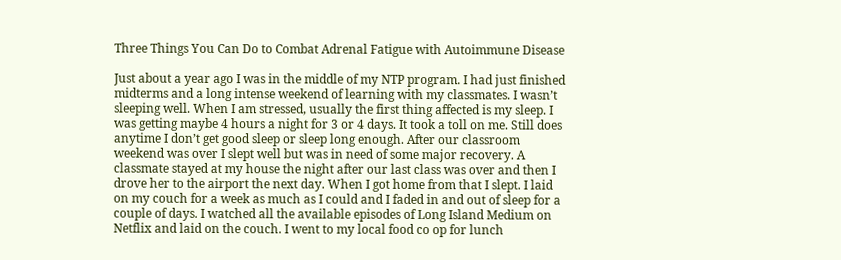Three Things You Can Do to Combat Adrenal Fatigue with Autoimmune Disease

Just about a year ago I was in the middle of my NTP program. I had just finished midterms and a long intense weekend of learning with my classmates. I wasn’t sleeping well. When I am stressed, usually the first thing affected is my sleep. I was getting maybe 4 hours a night for 3 or 4 days. It took a toll on me. Still does anytime I don’t get good sleep or sleep long enough. After our classroom weekend was over I slept well but was in need of some major recovery. A classmate stayed at my house the night after our last class was over and then I drove her to the airport the next day. When I got home from that I slept. I laid on my couch for a week as much as I could and I faded in and out of sleep for a couple of days. I watched all the available episodes of Long Island Medium on Netflix and laid on the couch. I went to my local food co op for lunch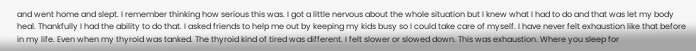and went home and slept. I remember thinking how serious this was. I got a little nervous about the whole situation but I knew what I had to do and that was let my body heal. Thankfully I had the ability to do that. I asked friends to help me out by keeping my kids busy so I could take care of myself. I have never felt exhaustion like that before in my life. Even when my thyroid was tanked. The thyroid kind of tired was different. I felt slower or slowed down. This was exhaustion. Where you sleep for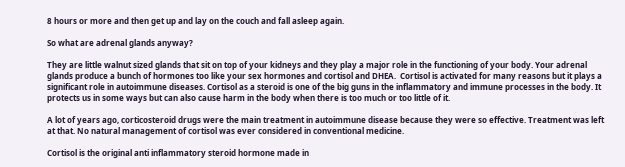8 hours or more and then get up and lay on the couch and fall asleep again.

So what are adrenal glands anyway?

They are little walnut sized glands that sit on top of your kidneys and they play a major role in the functioning of your body. Your adrenal glands produce a bunch of hormones too like your sex hormones and cortisol and DHEA.  Cortisol is activated for many reasons but it plays a significant role in autoimmune diseases. Cortisol as a steroid is one of the big guns in the inflammatory and immune processes in the body. It protects us in some ways but can also cause harm in the body when there is too much or too little of it.

A lot of years ago, corticosteroid drugs were the main treatment in autoimmune disease because they were so effective. Treatment was left at that. No natural management of cortisol was ever considered in conventional medicine.

Cortisol is the original anti inflammatory steroid hormone made in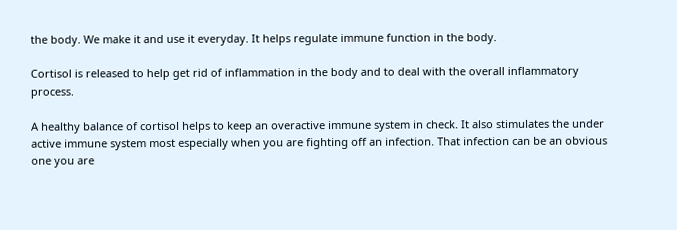the body. We make it and use it everyday. It helps regulate immune function in the body.

Cortisol is released to help get rid of inflammation in the body and to deal with the overall inflammatory process.

A healthy balance of cortisol helps to keep an overactive immune system in check. It also stimulates the under active immune system most especially when you are fighting off an infection. That infection can be an obvious one you are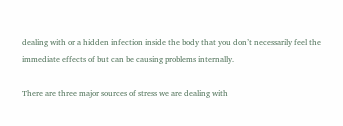dealing with or a hidden infection inside the body that you don’t necessarily feel the immediate effects of but can be causing problems internally.

There are three major sources of stress we are dealing with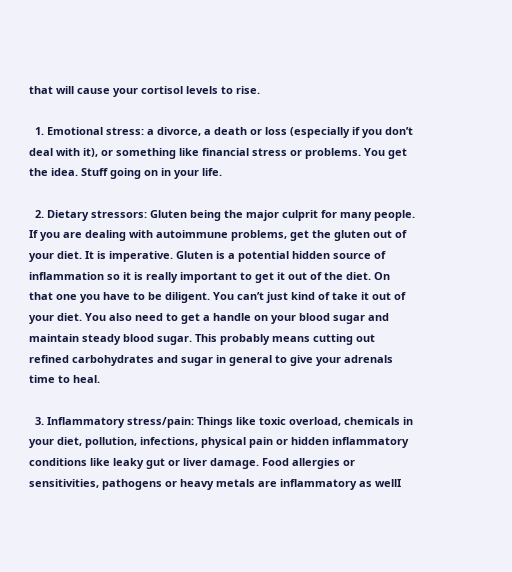that will cause your cortisol levels to rise.

  1. Emotional stress: a divorce, a death or loss (especially if you don’t deal with it), or something like financial stress or problems. You get the idea. Stuff going on in your life.

  2. Dietary stressors: Gluten being the major culprit for many people. If you are dealing with autoimmune problems, get the gluten out of your diet. It is imperative. Gluten is a potential hidden source of inflammation so it is really important to get it out of the diet. On that one you have to be diligent. You can’t just kind of take it out of your diet. You also need to get a handle on your blood sugar and maintain steady blood sugar. This probably means cutting out refined carbohydrates and sugar in general to give your adrenals time to heal.

  3. Inflammatory stress/pain: Things like toxic overload, chemicals in your diet, pollution, infections, physical pain or hidden inflammatory conditions like leaky gut or liver damage. Food allergies or sensitivities, pathogens or heavy metals are inflammatory as wellI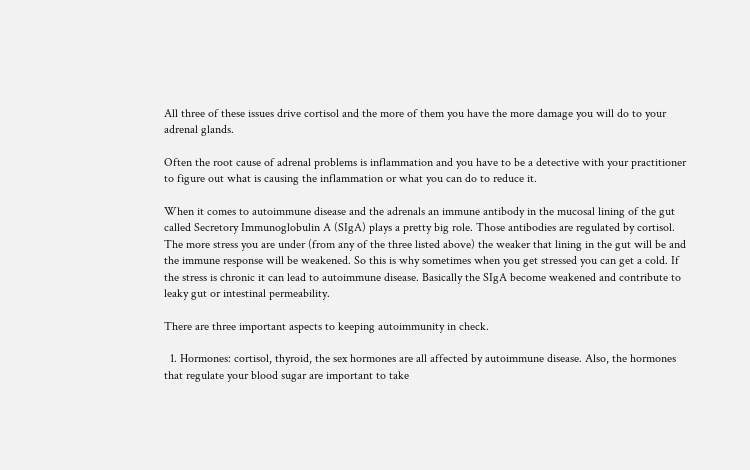All three of these issues drive cortisol and the more of them you have the more damage you will do to your adrenal glands.

Often the root cause of adrenal problems is inflammation and you have to be a detective with your practitioner to figure out what is causing the inflammation or what you can do to reduce it.

When it comes to autoimmune disease and the adrenals an immune antibody in the mucosal lining of the gut called Secretory Immunoglobulin A (SIgA) plays a pretty big role. Those antibodies are regulated by cortisol. The more stress you are under (from any of the three listed above) the weaker that lining in the gut will be and the immune response will be weakened. So this is why sometimes when you get stressed you can get a cold. If the stress is chronic it can lead to autoimmune disease. Basically the SIgA become weakened and contribute to leaky gut or intestinal permeability.

There are three important aspects to keeping autoimmunity in check.

  1. Hormones: cortisol, thyroid, the sex hormones are all affected by autoimmune disease. Also, the hormones that regulate your blood sugar are important to take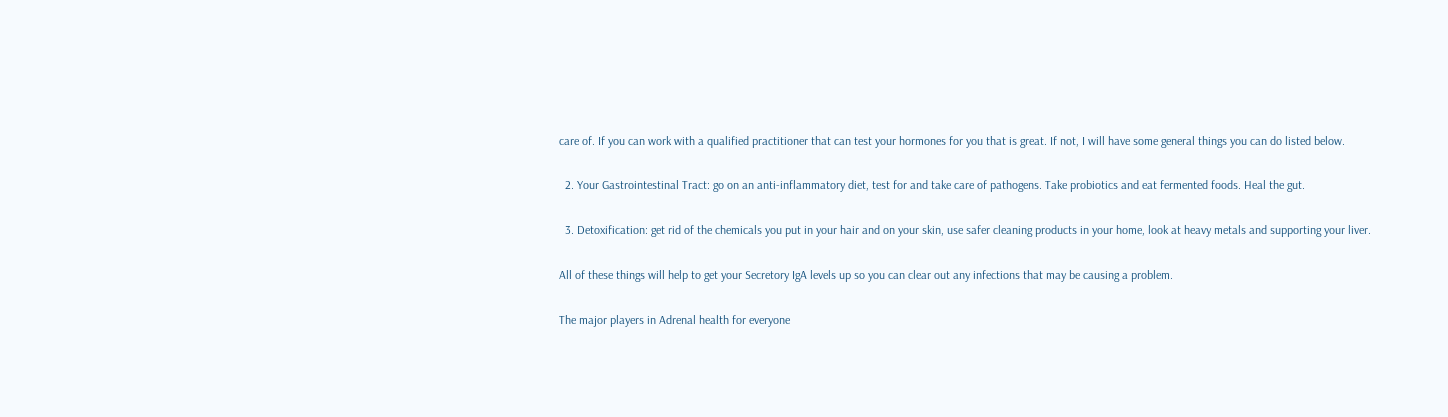care of. If you can work with a qualified practitioner that can test your hormones for you that is great. If not, I will have some general things you can do listed below.

  2. Your Gastrointestinal Tract: go on an anti-inflammatory diet, test for and take care of pathogens. Take probiotics and eat fermented foods. Heal the gut.

  3. Detoxification: get rid of the chemicals you put in your hair and on your skin, use safer cleaning products in your home, look at heavy metals and supporting your liver.

All of these things will help to get your Secretory IgA levels up so you can clear out any infections that may be causing a problem.

The major players in Adrenal health for everyone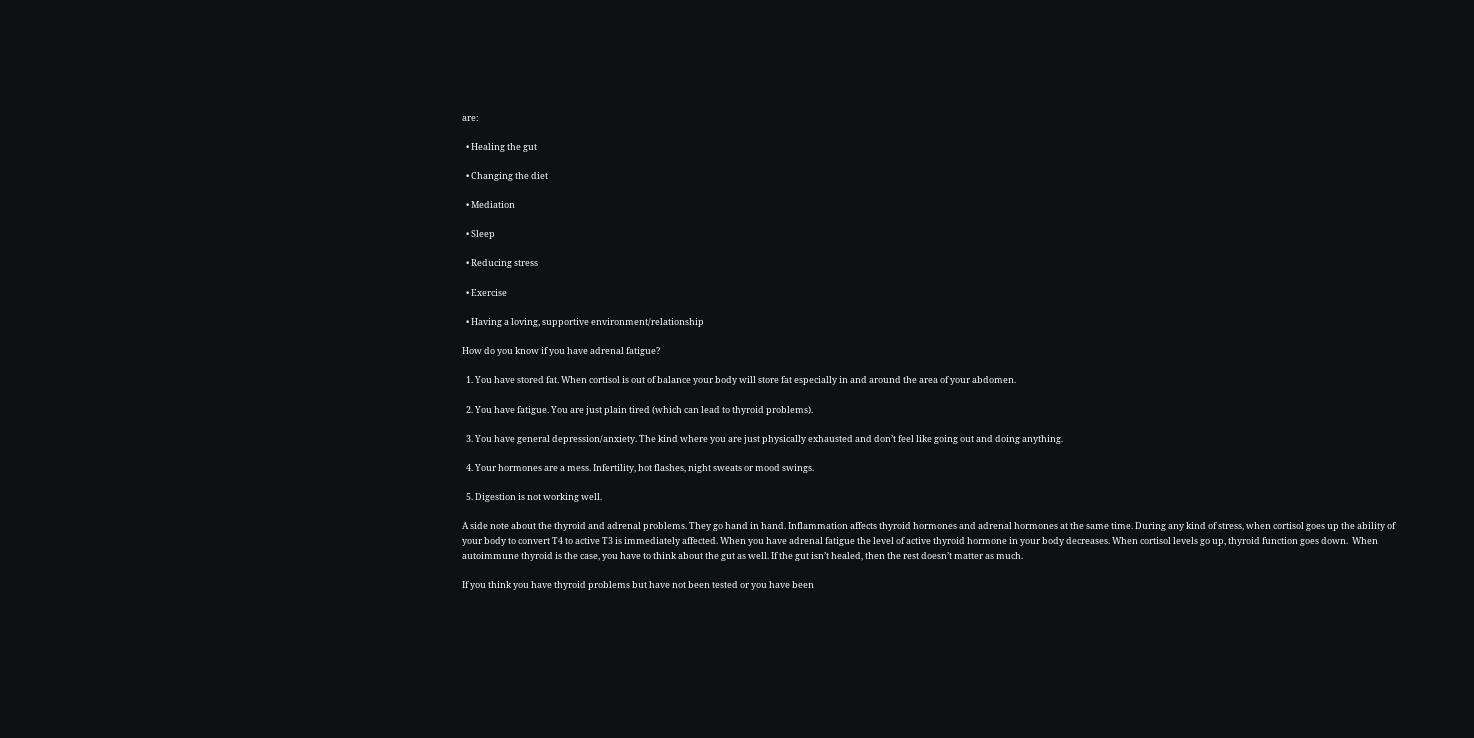are:

  • Healing the gut

  • Changing the diet

  • Mediation

  • Sleep

  • Reducing stress

  • Exercise

  • Having a loving, supportive environment/relationship

How do you know if you have adrenal fatigue?

  1. You have stored fat. When cortisol is out of balance your body will store fat especially in and around the area of your abdomen.

  2. You have fatigue. You are just plain tired (which can lead to thyroid problems).

  3. You have general depression/anxiety. The kind where you are just physically exhausted and don’t feel like going out and doing anything.

  4. Your hormones are a mess. Infertility, hot flashes, night sweats or mood swings.

  5. Digestion is not working well.

A side note about the thyroid and adrenal problems. They go hand in hand. Inflammation affects thyroid hormones and adrenal hormones at the same time. During any kind of stress, when cortisol goes up the ability of your body to convert T4 to active T3 is immediately affected. When you have adrenal fatigue the level of active thyroid hormone in your body decreases. When cortisol levels go up, thyroid function goes down.  When autoimmune thyroid is the case, you have to think about the gut as well. If the gut isn’t healed, then the rest doesn’t matter as much.

If you think you have thyroid problems but have not been tested or you have been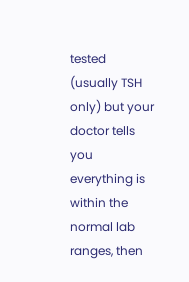tested (usually TSH only) but your doctor tells you everything is within the normal lab ranges, then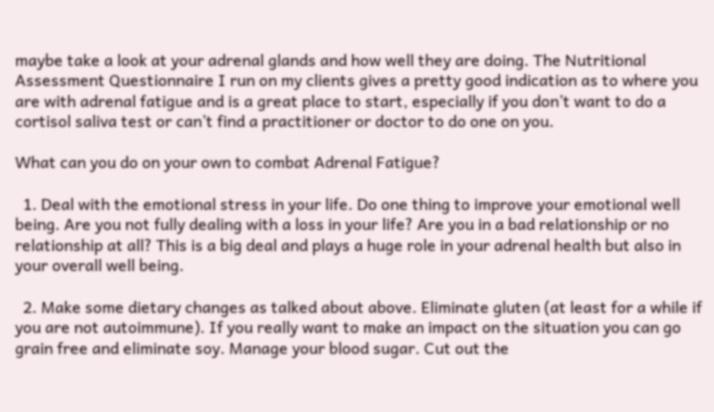maybe take a look at your adrenal glands and how well they are doing. The Nutritional Assessment Questionnaire I run on my clients gives a pretty good indication as to where you are with adrenal fatigue and is a great place to start, especially if you don’t want to do a cortisol saliva test or can’t find a practitioner or doctor to do one on you.

What can you do on your own to combat Adrenal Fatigue?

  1. Deal with the emotional stress in your life. Do one thing to improve your emotional well being. Are you not fully dealing with a loss in your life? Are you in a bad relationship or no relationship at all? This is a big deal and plays a huge role in your adrenal health but also in your overall well being.

  2. Make some dietary changes as talked about above. Eliminate gluten (at least for a while if you are not autoimmune). If you really want to make an impact on the situation you can go grain free and eliminate soy. Manage your blood sugar. Cut out the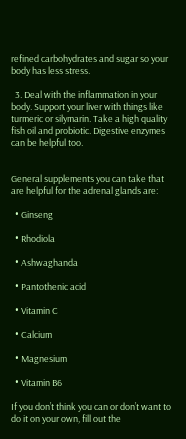refined carbohydrates and sugar so your body has less stress.

  3. Deal with the inflammation in your body. Support your liver with things like turmeric or silymarin. Take a high quality fish oil and probiotic. Digestive enzymes can be helpful too.


General supplements you can take that are helpful for the adrenal glands are:

  • Ginseng

  • Rhodiola

  • Ashwaghanda

  • Pantothenic acid

  • Vitamin C

  • Calcium

  • Magnesium

  • Vitamin B6

If you don’t think you can or don’t want to do it on your own, fill out the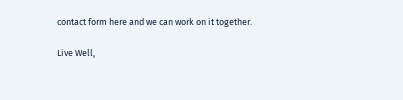contact form here and we can work on it together.

Live Well,